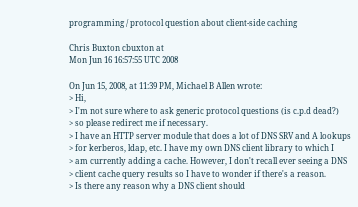programming / protocol question about client-side caching

Chris Buxton cbuxton at
Mon Jun 16 16:57:55 UTC 2008

On Jun 15, 2008, at 11:39 PM, Michael B Allen wrote:
> Hi,
> I'm not sure where to ask generic protocol questions (is c.p.d dead?)
> so please redirect me if necessary.
> I have an HTTP server module that does a lot of DNS SRV and A lookups
> for kerberos, ldap, etc. I have my own DNS client library to which I
> am currently adding a cache. However, I don't recall ever seeing a DNS
> client cache query results so I have to wonder if there's a reason.
> Is there any reason why a DNS client should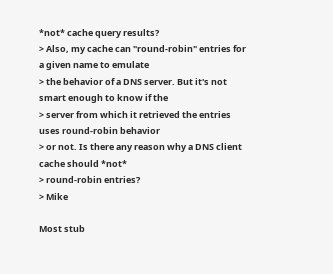*not* cache query results?
> Also, my cache can "round-robin" entries for a given name to emulate
> the behavior of a DNS server. But it's not smart enough to know if the
> server from which it retrieved the entries uses round-robin behavior
> or not. Is there any reason why a DNS client cache should *not*
> round-robin entries?
> Mike

Most stub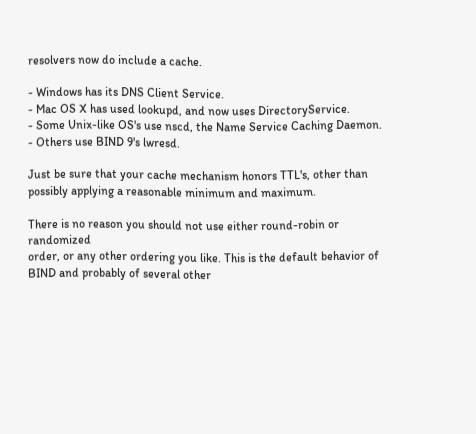resolvers now do include a cache.

- Windows has its DNS Client Service.
- Mac OS X has used lookupd, and now uses DirectoryService.
- Some Unix-like OS's use nscd, the Name Service Caching Daemon.
- Others use BIND 9's lwresd.

Just be sure that your cache mechanism honors TTL's, other than
possibly applying a reasonable minimum and maximum.

There is no reason you should not use either round-robin or randomized
order, or any other ordering you like. This is the default behavior of
BIND and probably of several other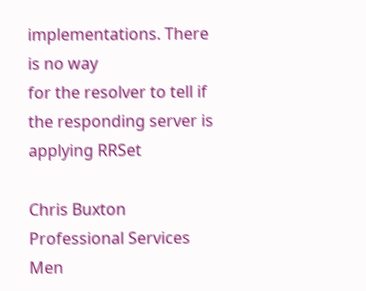implementations. There is no way
for the resolver to tell if the responding server is applying RRSet

Chris Buxton
Professional Services
Men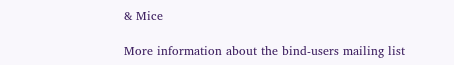& Mice

More information about the bind-users mailing list